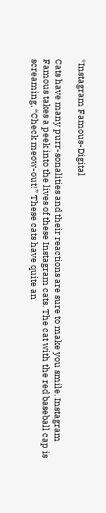*Instagram Famous-Digital

Cats have many purr-sonalities and their reactions are sure to make you smile. Instagram Famous takes a peek into the lives of these Instagram cats. The cat with the red baseball cap is screaming, “Check meow-out!” These cats have quite an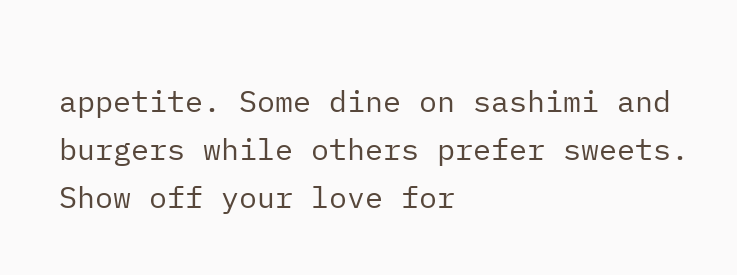appetite. Some dine on sashimi and burgers while others prefer sweets. Show off your love for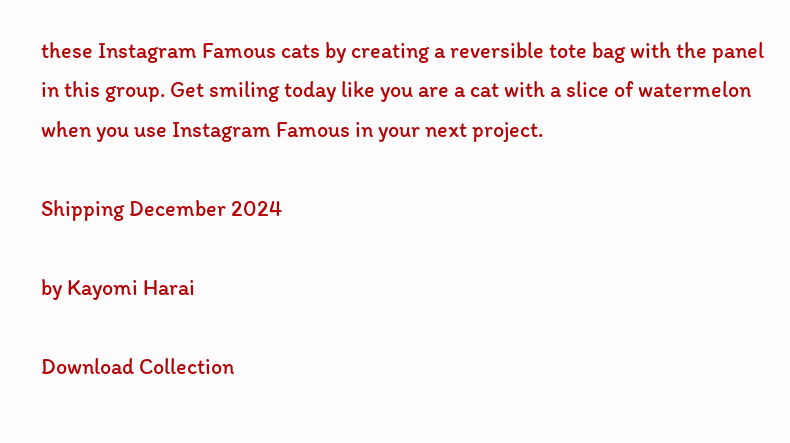these Instagram Famous cats by creating a reversible tote bag with the panel in this group. Get smiling today like you are a cat with a slice of watermelon when you use Instagram Famous in your next project.

Shipping December 2024

by Kayomi Harai

Download Collection